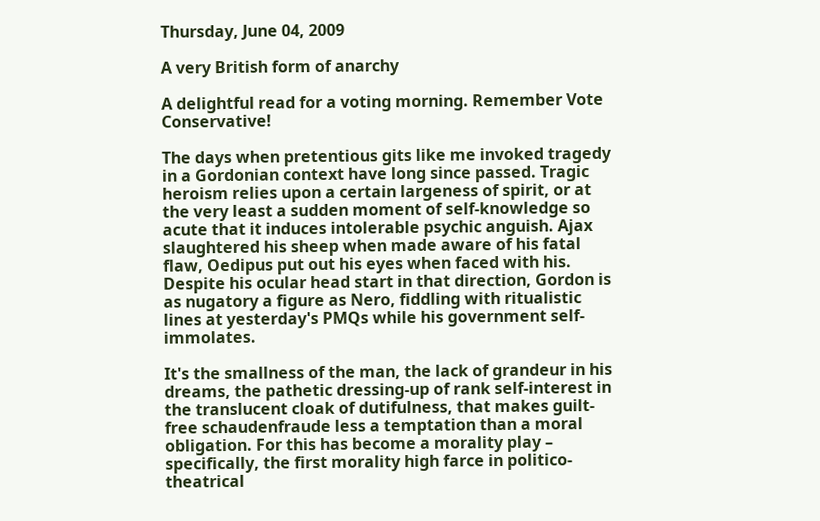Thursday, June 04, 2009

A very British form of anarchy

A delightful read for a voting morning. Remember Vote Conservative!

The days when pretentious gits like me invoked tragedy in a Gordonian context have long since passed. Tragic heroism relies upon a certain largeness of spirit, or at the very least a sudden moment of self-knowledge so acute that it induces intolerable psychic anguish. Ajax slaughtered his sheep when made aware of his fatal flaw, Oedipus put out his eyes when faced with his. Despite his ocular head start in that direction, Gordon is as nugatory a figure as Nero, fiddling with ritualistic lines at yesterday's PMQs while his government self-immolates.

It's the smallness of the man, the lack of grandeur in his dreams, the pathetic dressing-up of rank self-interest in the translucent cloak of dutifulness, that makes guilt-free schaudenfraude less a temptation than a moral obligation. For this has become a morality play – specifically, the first morality high farce in politico-theatrical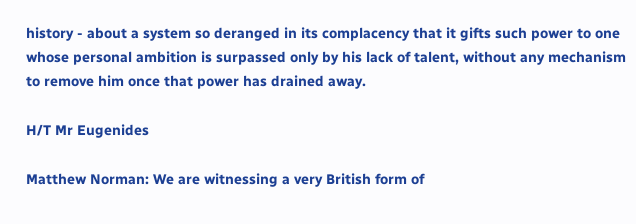history - about a system so deranged in its complacency that it gifts such power to one whose personal ambition is surpassed only by his lack of talent, without any mechanism to remove him once that power has drained away.

H/T Mr Eugenides

Matthew Norman: We are witnessing a very British form of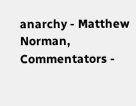anarchy - Matthew Norman, Commentators -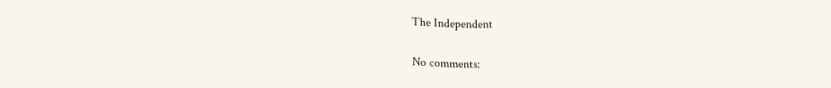The Independent

No comments: